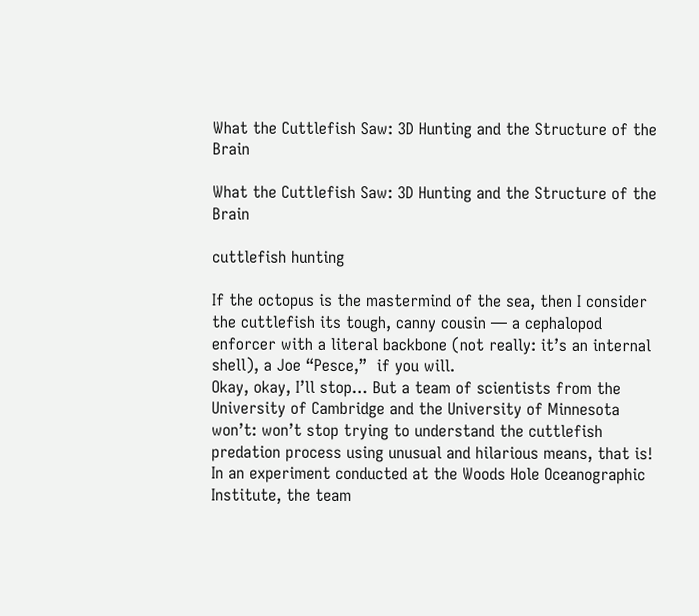What the Cuttlefish Saw: 3D Hunting and the Structure of the Brain

What the Cuttlefish Saw: 3D Hunting and the Structure of the Brain

cuttlefish hunting

If the octopus is the mastermind of the sea, then I consider the cuttlefish its tough, canny cousin — a cephalopod enforcer with a literal backbone (not really: it’s an internal shell), a Joe “Pesce,”  if you will.
Okay, okay, I’ll stop… But a team of scientists from the University of Cambridge and the University of Minnesota won’t: won’t stop trying to understand the cuttlefish predation process using unusual and hilarious means, that is! In an experiment conducted at the Woods Hole Oceanographic Institute, the team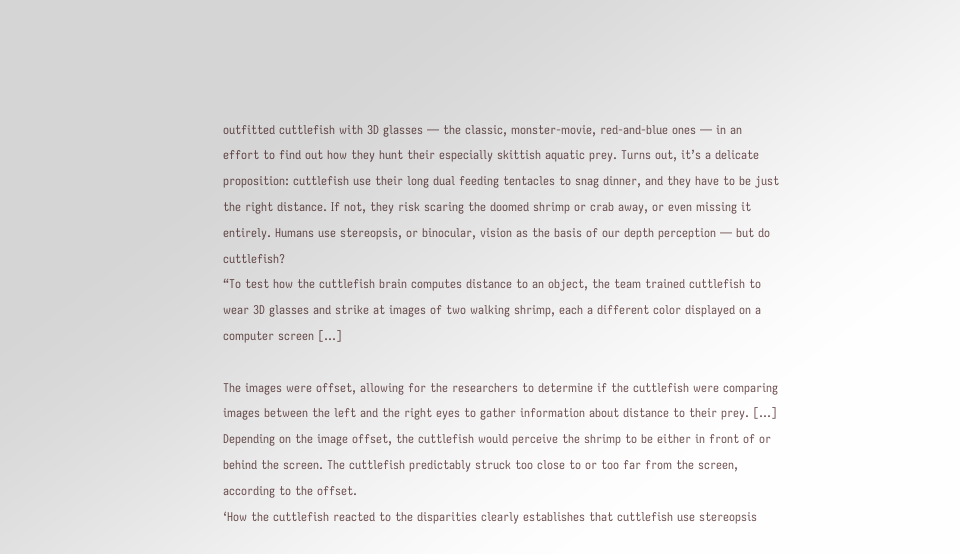outfitted cuttlefish with 3D glasses — the classic, monster-movie, red-and-blue ones — in an effort to find out how they hunt their especially skittish aquatic prey. Turns out, it’s a delicate proposition: cuttlefish use their long dual feeding tentacles to snag dinner, and they have to be just the right distance. If not, they risk scaring the doomed shrimp or crab away, or even missing it entirely. Humans use stereopsis, or binocular, vision as the basis of our depth perception — but do cuttlefish?
“To test how the cuttlefish brain computes distance to an object, the team trained cuttlefish to wear 3D glasses and strike at images of two walking shrimp, each a different color displayed on a computer screen […]

The images were offset, allowing for the researchers to determine if the cuttlefish were comparing images between the left and the right eyes to gather information about distance to their prey. […] Depending on the image offset, the cuttlefish would perceive the shrimp to be either in front of or behind the screen. The cuttlefish predictably struck too close to or too far from the screen, according to the offset.
‘How the cuttlefish reacted to the disparities clearly establishes that cuttlefish use stereopsis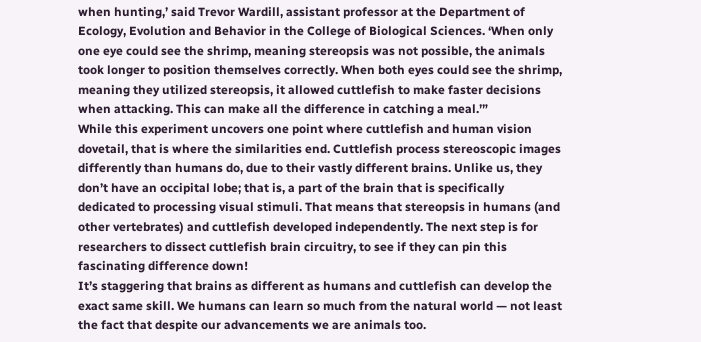when hunting,’ said Trevor Wardill, assistant professor at the Department of Ecology, Evolution and Behavior in the College of Biological Sciences. ‘When only one eye could see the shrimp, meaning stereopsis was not possible, the animals took longer to position themselves correctly. When both eyes could see the shrimp, meaning they utilized stereopsis, it allowed cuttlefish to make faster decisions when attacking. This can make all the difference in catching a meal.’”
While this experiment uncovers one point where cuttlefish and human vision dovetail, that is where the similarities end. Cuttlefish process stereoscopic images differently than humans do, due to their vastly different brains. Unlike us, they don’t have an occipital lobe; that is, a part of the brain that is specifically dedicated to processing visual stimuli. That means that stereopsis in humans (and other vertebrates) and cuttlefish developed independently. The next step is for researchers to dissect cuttlefish brain circuitry, to see if they can pin this fascinating difference down!
It’s staggering that brains as different as humans and cuttlefish can develop the exact same skill. We humans can learn so much from the natural world — not least the fact that despite our advancements we are animals too.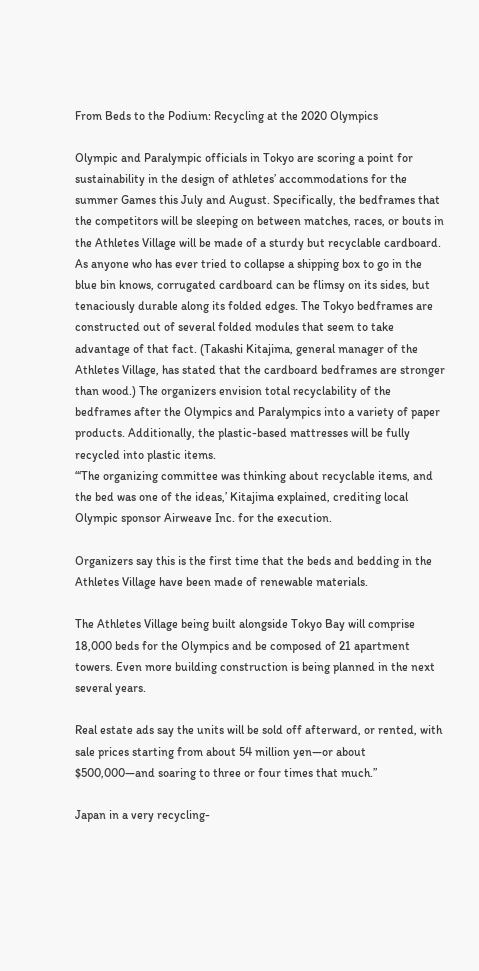From Beds to the Podium: Recycling at the 2020 Olympics

Olympic and Paralympic officials in Tokyo are scoring a point for sustainability in the design of athletes’ accommodations for the summer Games this July and August. Specifically, the bedframes that the competitors will be sleeping on between matches, races, or bouts in the Athletes Village will be made of a sturdy but recyclable cardboard.
As anyone who has ever tried to collapse a shipping box to go in the blue bin knows, corrugated cardboard can be flimsy on its sides, but tenaciously durable along its folded edges. The Tokyo bedframes are constructed out of several folded modules that seem to take advantage of that fact. (Takashi Kitajima, general manager of the Athletes Village, has stated that the cardboard bedframes are stronger than wood.) The organizers envision total recyclability of the bedframes after the Olympics and Paralympics into a variety of paper products. Additionally, the plastic-based mattresses will be fully recycled into plastic items.
“‘The organizing committee was thinking about recyclable items, and the bed was one of the ideas,’ Kitajima explained, crediting local Olympic sponsor Airweave Inc. for the execution.

Organizers say this is the first time that the beds and bedding in the Athletes Village have been made of renewable materials.

The Athletes Village being built alongside Tokyo Bay will comprise 18,000 beds for the Olympics and be composed of 21 apartment towers. Even more building construction is being planned in the next several years.

Real estate ads say the units will be sold off afterward, or rented, with sale prices starting from about 54 million yen—or about $500,000—and soaring to three or four times that much.”

Japan in a very recycling-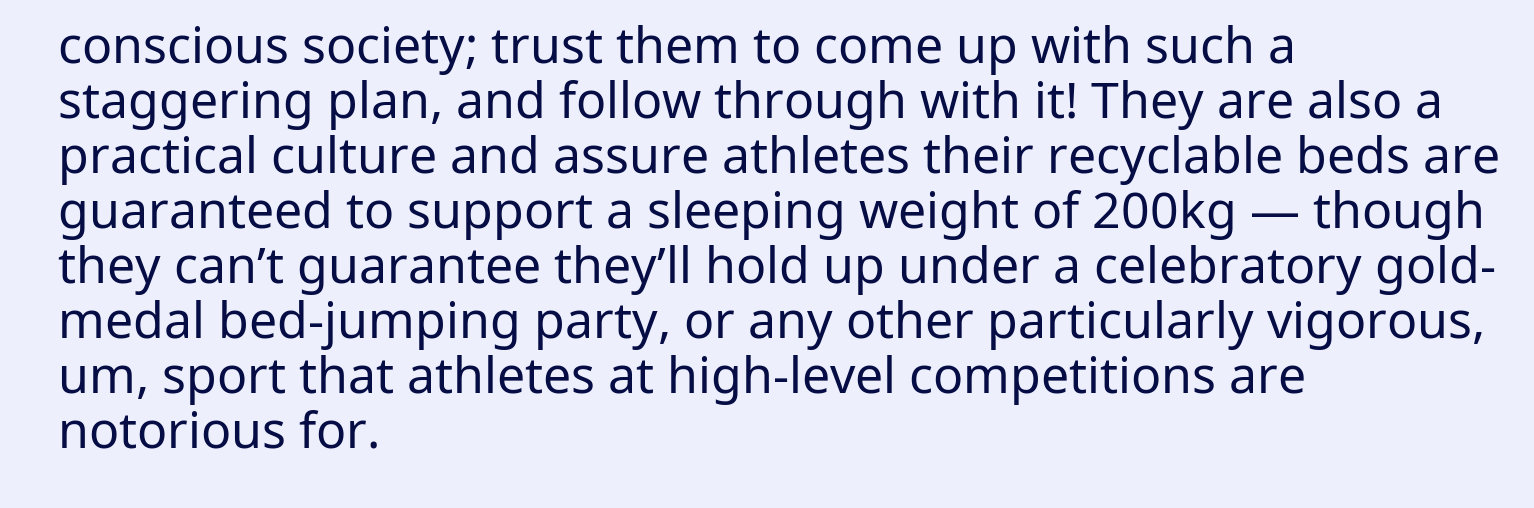conscious society; trust them to come up with such a staggering plan, and follow through with it! They are also a practical culture and assure athletes their recyclable beds are guaranteed to support a sleeping weight of 200kg — though they can’t guarantee they’ll hold up under a celebratory gold-medal bed-jumping party, or any other particularly vigorous, um, sport that athletes at high-level competitions are notorious for.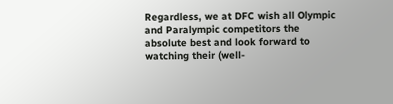Regardless, we at DFC wish all Olympic and Paralympic competitors the absolute best and look forward to watching their (well-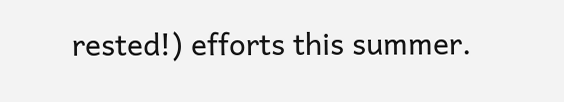rested!) efforts this summer.